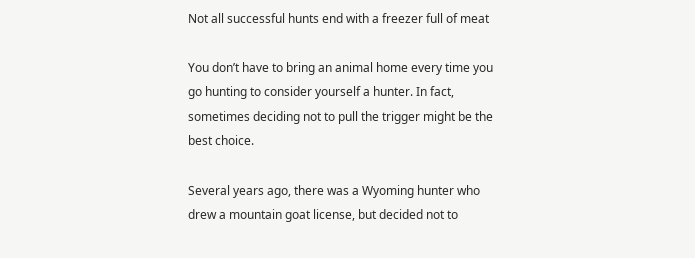Not all successful hunts end with a freezer full of meat

You don’t have to bring an animal home every time you go hunting to consider yourself a hunter. In fact, sometimes deciding not to pull the trigger might be the best choice.

Several years ago, there was a Wyoming hunter who drew a mountain goat license, but decided not to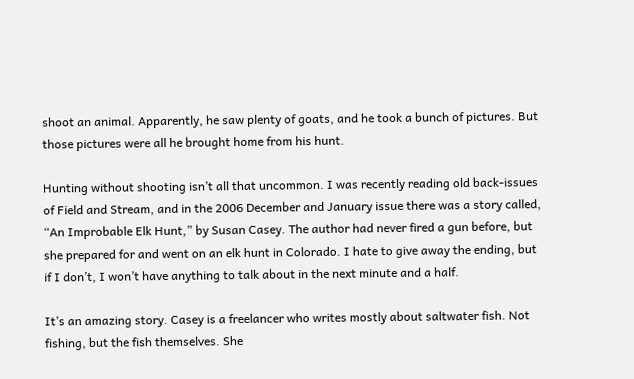shoot an animal. Apparently, he saw plenty of goats, and he took a bunch of pictures. But those pictures were all he brought home from his hunt.

Hunting without shooting isn’t all that uncommon. I was recently reading old back-issues of Field and Stream, and in the 2006 December and January issue there was a story called, “An Improbable Elk Hunt,” by Susan Casey. The author had never fired a gun before, but she prepared for and went on an elk hunt in Colorado. I hate to give away the ending, but if I don’t, I won’t have anything to talk about in the next minute and a half.

It’s an amazing story. Casey is a freelancer who writes mostly about saltwater fish. Not fishing, but the fish themselves. She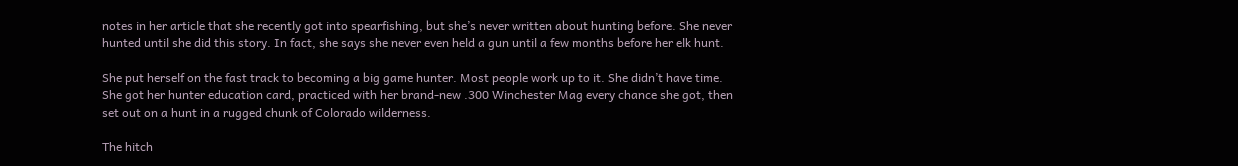notes in her article that she recently got into spearfishing, but she’s never written about hunting before. She never hunted until she did this story. In fact, she says she never even held a gun until a few months before her elk hunt.

She put herself on the fast track to becoming a big game hunter. Most people work up to it. She didn’t have time. She got her hunter education card, practiced with her brand-new .300 Winchester Mag every chance she got, then set out on a hunt in a rugged chunk of Colorado wilderness.

The hitch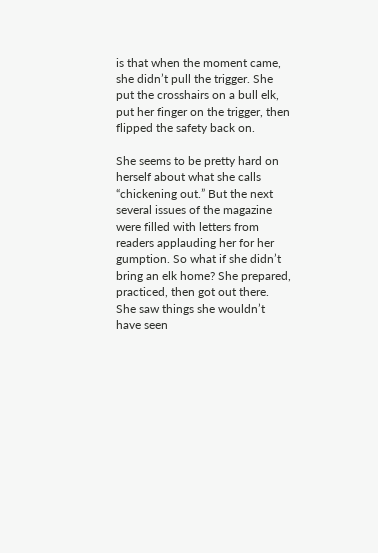is that when the moment came, she didn’t pull the trigger. She put the crosshairs on a bull elk, put her finger on the trigger, then flipped the safety back on.

She seems to be pretty hard on herself about what she calls “chickening out.” But the next several issues of the magazine were filled with letters from readers applauding her for her gumption. So what if she didn’t bring an elk home? She prepared, practiced, then got out there. She saw things she wouldn’t have seen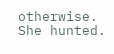otherwise. She hunted.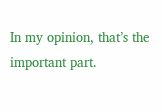In my opinion, that’s the important part.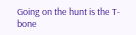Going on the hunt is the T-bone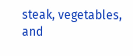steak, vegetables, and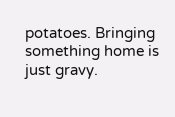potatoes. Bringing something home is just gravy.